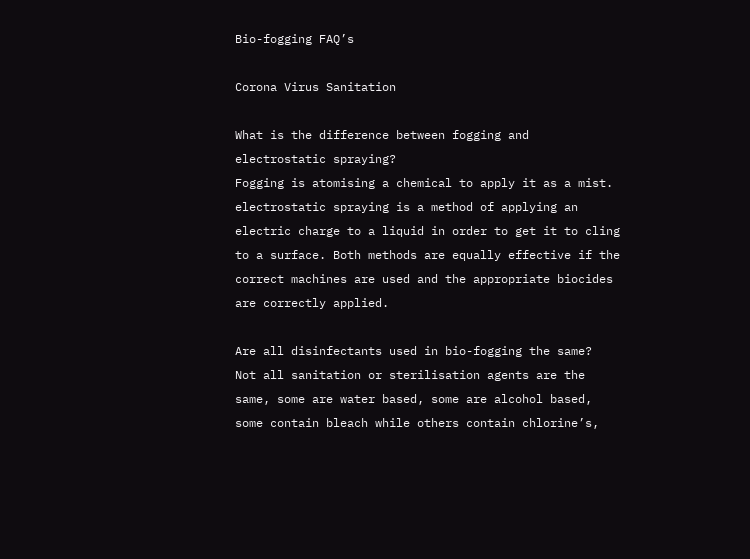Bio-fogging FAQ’s

Corona Virus Sanitation

What is the difference between fogging and electrostatic spraying?
Fogging is atomising a chemical to apply it as a mist. electrostatic spraying is a method of applying an electric charge to a liquid in order to get it to cling to a surface. Both methods are equally effective if the correct machines are used and the appropriate biocides are correctly applied.

Are all disinfectants used in bio-fogging the same?
Not all sanitation or sterilisation agents are the same, some are water based, some are alcohol based, some contain bleach while others contain chlorine’s,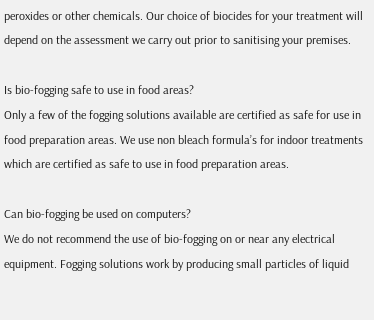peroxides or other chemicals. Our choice of biocides for your treatment will depend on the assessment we carry out prior to sanitising your premises.

Is bio-fogging safe to use in food areas?
Only a few of the fogging solutions available are certified as safe for use in food preparation areas. We use non bleach formula’s for indoor treatments which are certified as safe to use in food preparation areas.

Can bio-fogging be used on computers?
We do not recommend the use of bio-fogging on or near any electrical equipment. Fogging solutions work by producing small particles of liquid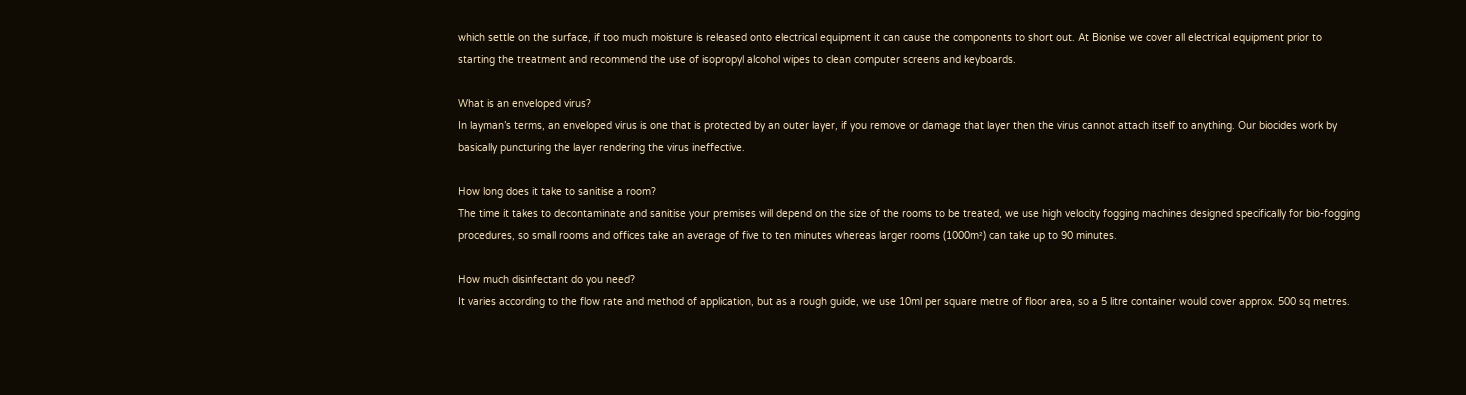which settle on the surface, if too much moisture is released onto electrical equipment it can cause the components to short out. At Bionise we cover all electrical equipment prior to starting the treatment and recommend the use of isopropyl alcohol wipes to clean computer screens and keyboards.

What is an enveloped virus?
In layman’s terms, an enveloped virus is one that is protected by an outer layer, if you remove or damage that layer then the virus cannot attach itself to anything. Our biocides work by basically puncturing the layer rendering the virus ineffective.

How long does it take to sanitise a room?
The time it takes to decontaminate and sanitise your premises will depend on the size of the rooms to be treated, we use high velocity fogging machines designed specifically for bio-fogging procedures, so small rooms and offices take an average of five to ten minutes whereas larger rooms (1000m²) can take up to 90 minutes.

How much disinfectant do you need?
It varies according to the flow rate and method of application, but as a rough guide, we use 10ml per square metre of floor area, so a 5 litre container would cover approx. 500 sq metres.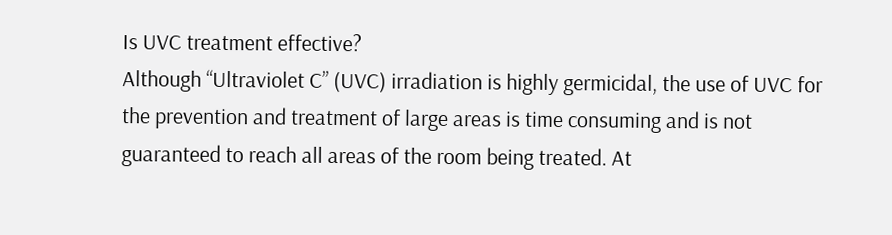Is UVC treatment effective?
Although “Ultraviolet C” (UVC) irradiation is highly germicidal, the use of UVC for the prevention and treatment of large areas is time consuming and is not guaranteed to reach all areas of the room being treated. At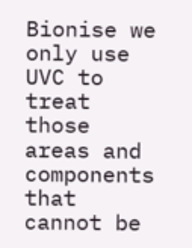Bionise we only use UVC to treat those areas and components that cannot be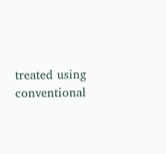treated using conventional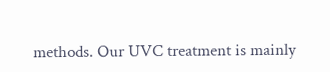methods. Our UVC treatment is mainly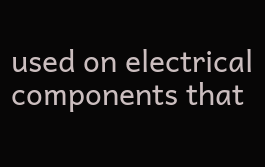used on electrical components that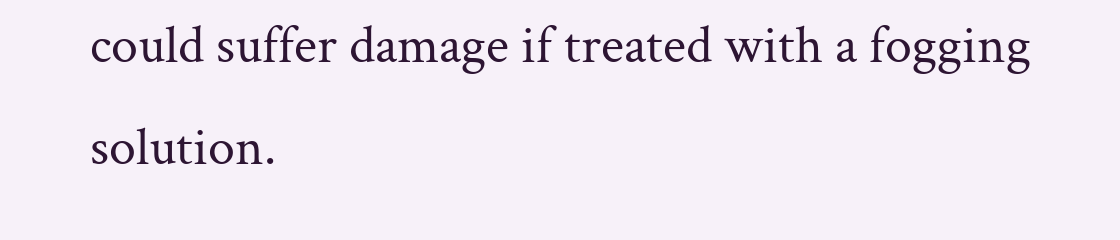could suffer damage if treated with a fogging solution.